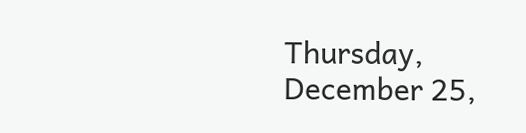Thursday, December 25,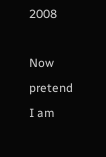2008

Now pretend I am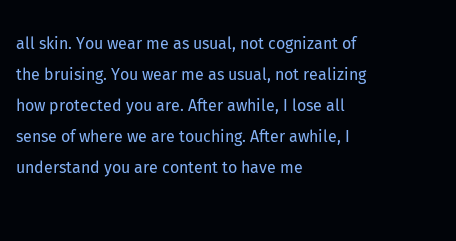all skin. You wear me as usual, not cognizant of the bruising. You wear me as usual, not realizing how protected you are. After awhile, I lose all sense of where we are touching. After awhile, I understand you are content to have me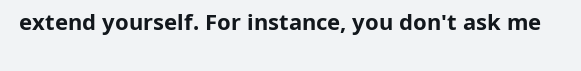extend yourself. For instance, you don't ask me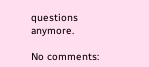questions anymore.

No comments: